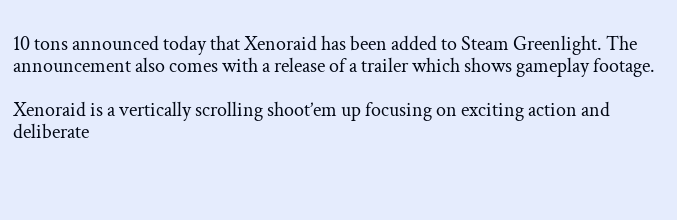10 tons announced today that Xenoraid has been added to Steam Greenlight. The announcement also comes with a release of a trailer which shows gameplay footage.

Xenoraid is a vertically scrolling shoot’em up focusing on exciting action and deliberate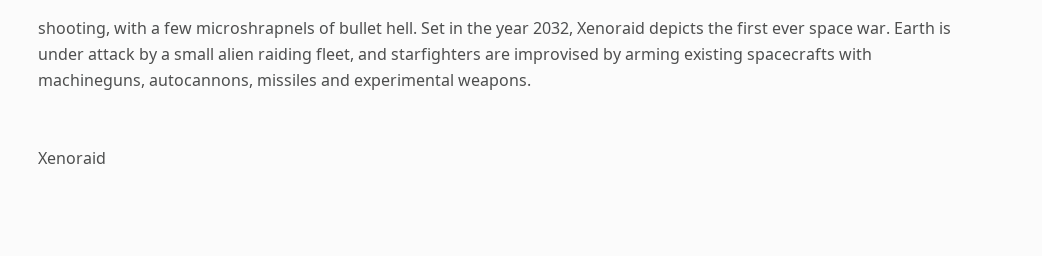shooting, with a few microshrapnels of bullet hell. Set in the year 2032, Xenoraid depicts the first ever space war. Earth is under attack by a small alien raiding fleet, and starfighters are improvised by arming existing spacecrafts with machineguns, autocannons, missiles and experimental weapons.


Xenoraid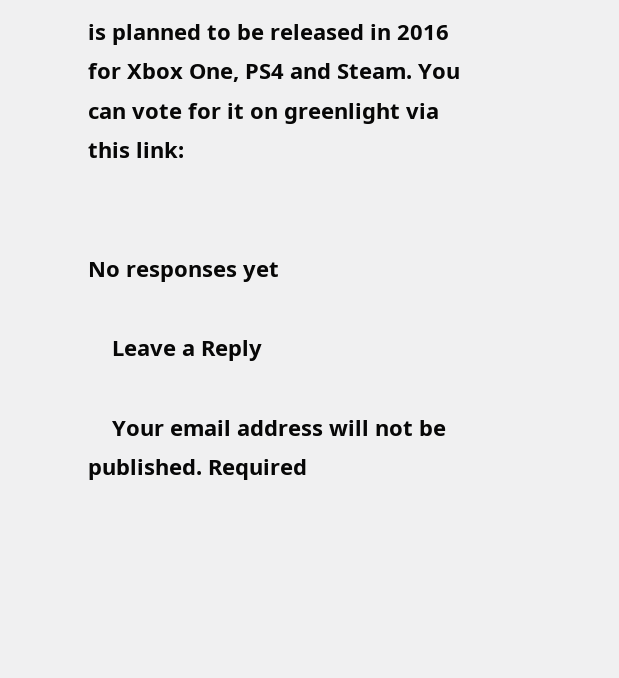is planned to be released in 2016 for Xbox One, PS4 and Steam. You can vote for it on greenlight via this link:


No responses yet

    Leave a Reply

    Your email address will not be published. Required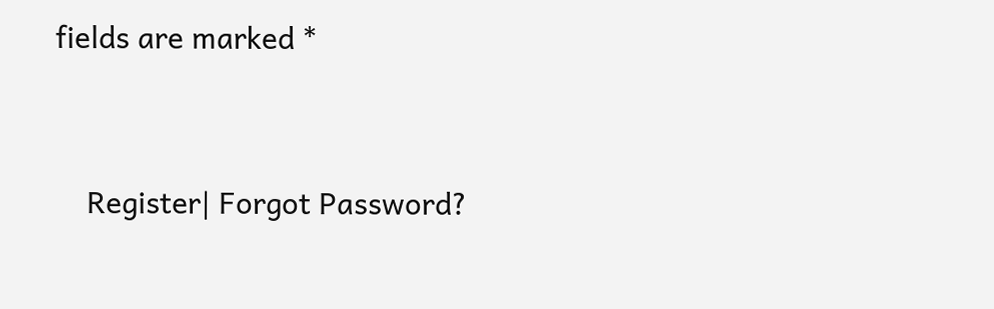fields are marked *


    Register| Forgot Password?